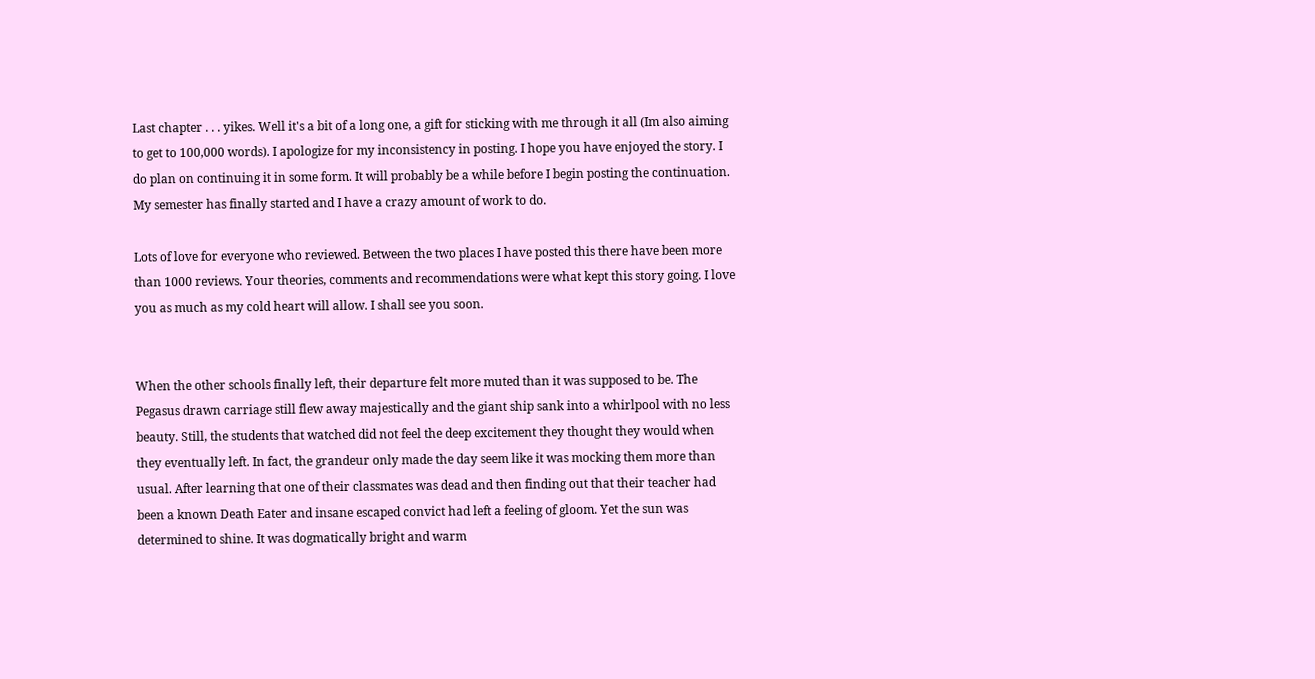Last chapter . . . yikes. Well it's a bit of a long one, a gift for sticking with me through it all (Im also aiming to get to 100,000 words). I apologize for my inconsistency in posting. I hope you have enjoyed the story. I do plan on continuing it in some form. It will probably be a while before I begin posting the continuation. My semester has finally started and I have a crazy amount of work to do.

Lots of love for everyone who reviewed. Between the two places I have posted this there have been more than 1000 reviews. Your theories, comments and recommendations were what kept this story going. I love you as much as my cold heart will allow. I shall see you soon.


When the other schools finally left, their departure felt more muted than it was supposed to be. The Pegasus drawn carriage still flew away majestically and the giant ship sank into a whirlpool with no less beauty. Still, the students that watched did not feel the deep excitement they thought they would when they eventually left. In fact, the grandeur only made the day seem like it was mocking them more than usual. After learning that one of their classmates was dead and then finding out that their teacher had been a known Death Eater and insane escaped convict had left a feeling of gloom. Yet the sun was determined to shine. It was dogmatically bright and warm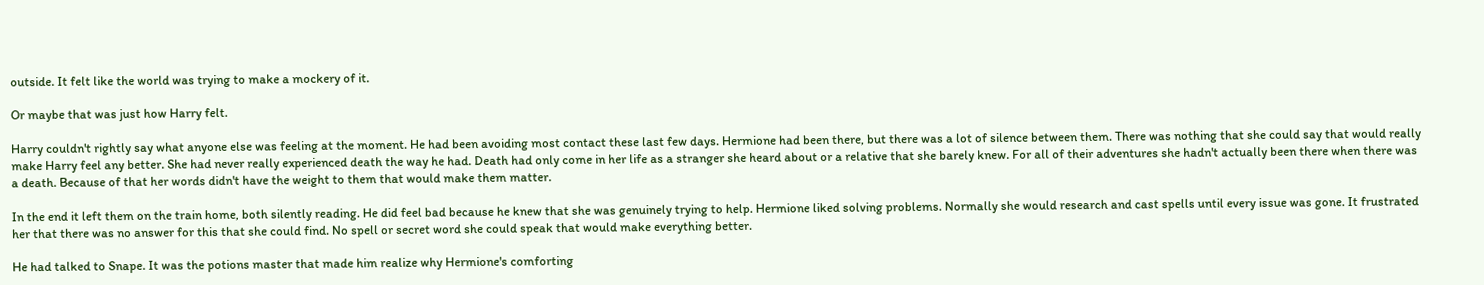outside. It felt like the world was trying to make a mockery of it.

Or maybe that was just how Harry felt.

Harry couldn't rightly say what anyone else was feeling at the moment. He had been avoiding most contact these last few days. Hermione had been there, but there was a lot of silence between them. There was nothing that she could say that would really make Harry feel any better. She had never really experienced death the way he had. Death had only come in her life as a stranger she heard about or a relative that she barely knew. For all of their adventures she hadn't actually been there when there was a death. Because of that her words didn't have the weight to them that would make them matter.

In the end it left them on the train home, both silently reading. He did feel bad because he knew that she was genuinely trying to help. Hermione liked solving problems. Normally she would research and cast spells until every issue was gone. It frustrated her that there was no answer for this that she could find. No spell or secret word she could speak that would make everything better.

He had talked to Snape. It was the potions master that made him realize why Hermione's comforting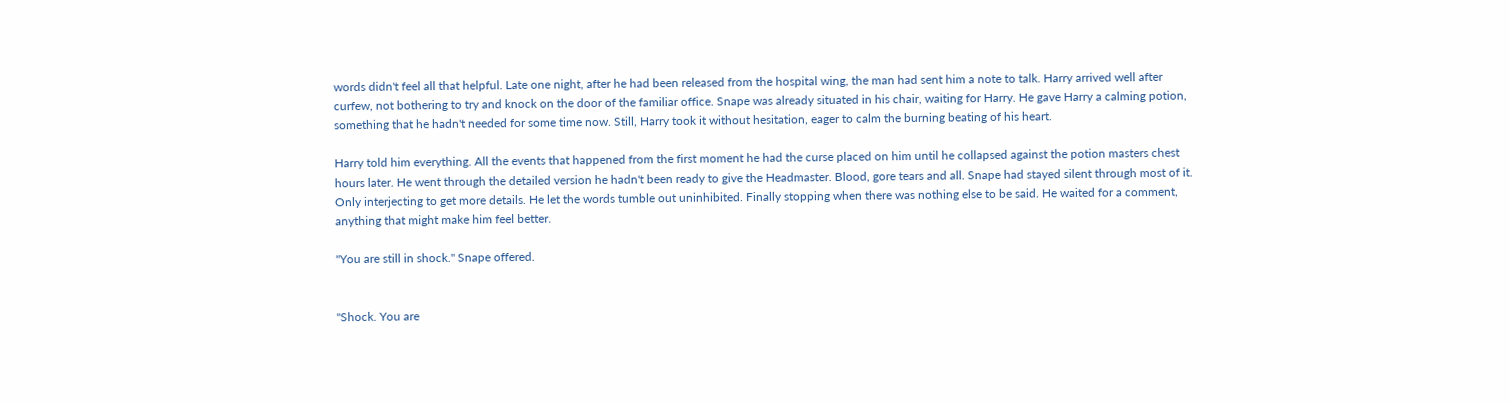words didn't feel all that helpful. Late one night, after he had been released from the hospital wing, the man had sent him a note to talk. Harry arrived well after curfew, not bothering to try and knock on the door of the familiar office. Snape was already situated in his chair, waiting for Harry. He gave Harry a calming potion, something that he hadn't needed for some time now. Still, Harry took it without hesitation, eager to calm the burning beating of his heart.

Harry told him everything. All the events that happened from the first moment he had the curse placed on him until he collapsed against the potion masters chest hours later. He went through the detailed version he hadn't been ready to give the Headmaster. Blood, gore tears and all. Snape had stayed silent through most of it. Only interjecting to get more details. He let the words tumble out uninhibited. Finally stopping when there was nothing else to be said. He waited for a comment, anything that might make him feel better.

"You are still in shock." Snape offered.


"Shock. You are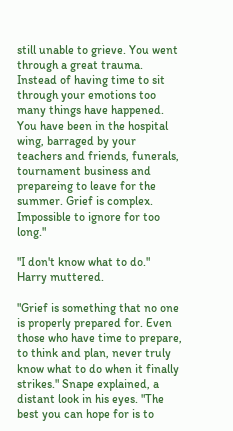still unable to grieve. You went through a great trauma. Instead of having time to sit through your emotions too many things have happened. You have been in the hospital wing, barraged by your teachers and friends, funerals, tournament business and prepareing to leave for the summer. Grief is complex. Impossible to ignore for too long."

"I don't know what to do." Harry muttered.

"Grief is something that no one is properly prepared for. Even those who have time to prepare, to think and plan, never truly know what to do when it finally strikes." Snape explained, a distant look in his eyes. "The best you can hope for is to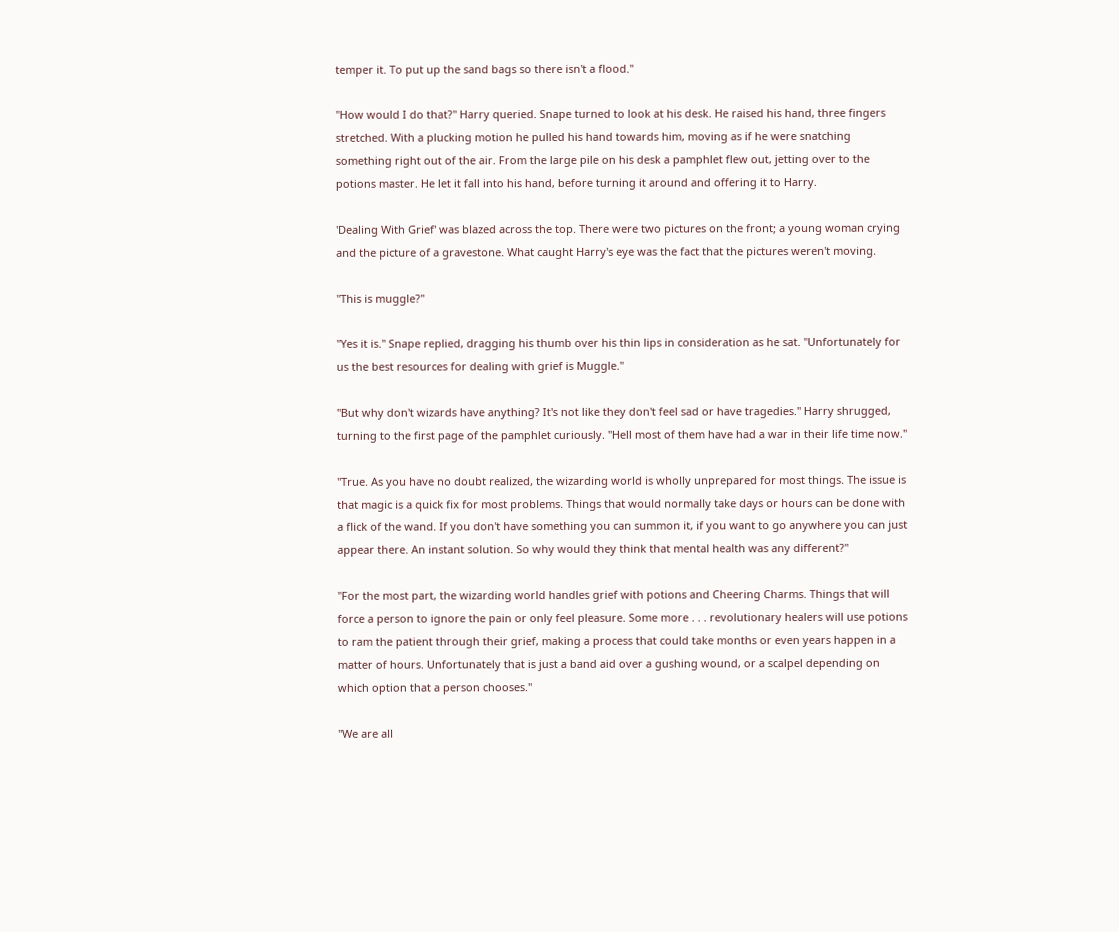temper it. To put up the sand bags so there isn't a flood."

"How would I do that?" Harry queried. Snape turned to look at his desk. He raised his hand, three fingers stretched. With a plucking motion he pulled his hand towards him, moving as if he were snatching something right out of the air. From the large pile on his desk a pamphlet flew out, jetting over to the potions master. He let it fall into his hand, before turning it around and offering it to Harry.

'Dealing With Grief' was blazed across the top. There were two pictures on the front; a young woman crying and the picture of a gravestone. What caught Harry's eye was the fact that the pictures weren't moving.

"This is muggle?"

"Yes it is." Snape replied, dragging his thumb over his thin lips in consideration as he sat. "Unfortunately for us the best resources for dealing with grief is Muggle."

"But why don't wizards have anything? It's not like they don't feel sad or have tragedies." Harry shrugged, turning to the first page of the pamphlet curiously. "Hell most of them have had a war in their life time now."

"True. As you have no doubt realized, the wizarding world is wholly unprepared for most things. The issue is that magic is a quick fix for most problems. Things that would normally take days or hours can be done with a flick of the wand. If you don't have something you can summon it, if you want to go anywhere you can just appear there. An instant solution. So why would they think that mental health was any different?"

"For the most part, the wizarding world handles grief with potions and Cheering Charms. Things that will force a person to ignore the pain or only feel pleasure. Some more . . . revolutionary healers will use potions to ram the patient through their grief, making a process that could take months or even years happen in a matter of hours. Unfortunately that is just a band aid over a gushing wound, or a scalpel depending on which option that a person chooses."

"We are all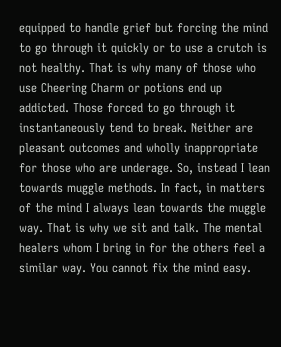equipped to handle grief but forcing the mind to go through it quickly or to use a crutch is not healthy. That is why many of those who use Cheering Charm or potions end up addicted. Those forced to go through it instantaneously tend to break. Neither are pleasant outcomes and wholly inappropriate for those who are underage. So, instead I lean towards muggle methods. In fact, in matters of the mind I always lean towards the muggle way. That is why we sit and talk. The mental healers whom I bring in for the others feel a similar way. You cannot fix the mind easy.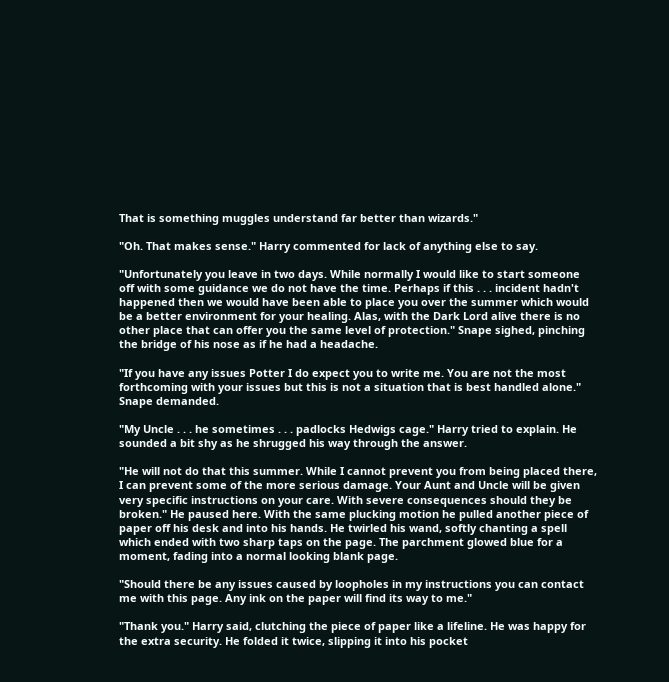That is something muggles understand far better than wizards."

"Oh. That makes sense." Harry commented for lack of anything else to say.

"Unfortunately you leave in two days. While normally I would like to start someone off with some guidance we do not have the time. Perhaps if this . . . incident hadn't happened then we would have been able to place you over the summer which would be a better environment for your healing. Alas, with the Dark Lord alive there is no other place that can offer you the same level of protection." Snape sighed, pinching the bridge of his nose as if he had a headache.

"If you have any issues Potter I do expect you to write me. You are not the most forthcoming with your issues but this is not a situation that is best handled alone." Snape demanded.

"My Uncle . . . he sometimes . . . padlocks Hedwigs cage." Harry tried to explain. He sounded a bit shy as he shrugged his way through the answer.

"He will not do that this summer. While I cannot prevent you from being placed there, I can prevent some of the more serious damage. Your Aunt and Uncle will be given very specific instructions on your care. With severe consequences should they be broken." He paused here. With the same plucking motion he pulled another piece of paper off his desk and into his hands. He twirled his wand, softly chanting a spell which ended with two sharp taps on the page. The parchment glowed blue for a moment, fading into a normal looking blank page.

"Should there be any issues caused by loopholes in my instructions you can contact me with this page. Any ink on the paper will find its way to me."

"Thank you." Harry said, clutching the piece of paper like a lifeline. He was happy for the extra security. He folded it twice, slipping it into his pocket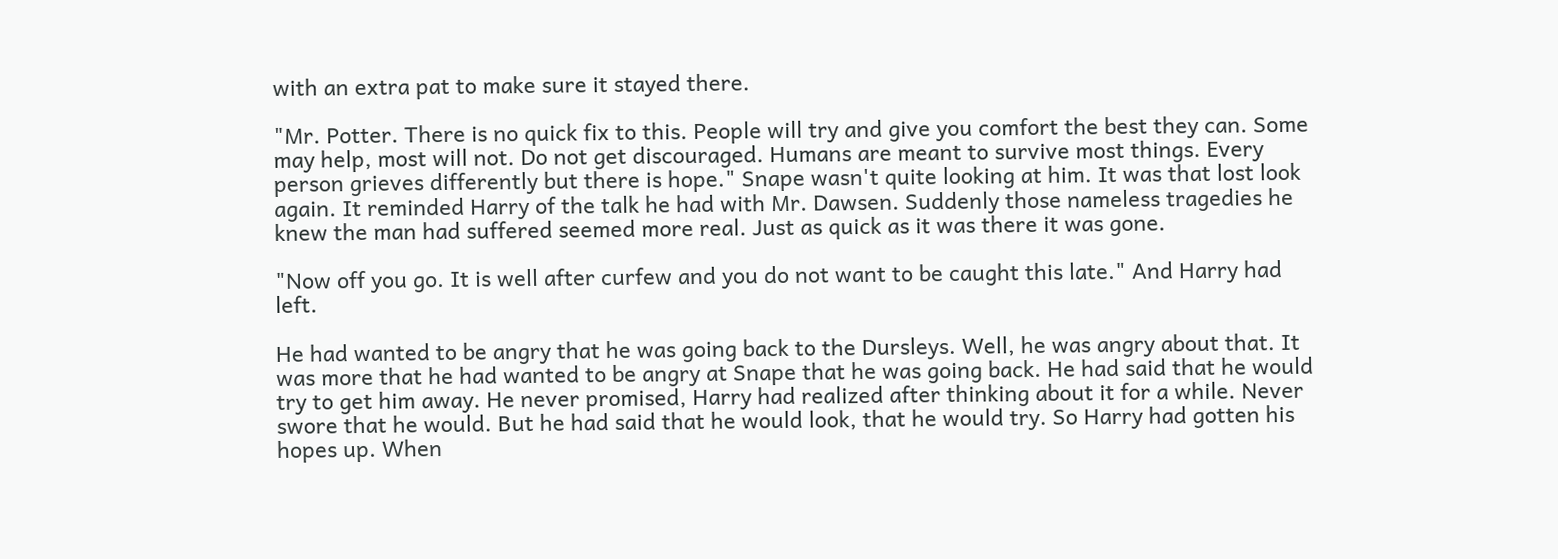with an extra pat to make sure it stayed there.

"Mr. Potter. There is no quick fix to this. People will try and give you comfort the best they can. Some may help, most will not. Do not get discouraged. Humans are meant to survive most things. Every person grieves differently but there is hope." Snape wasn't quite looking at him. It was that lost look again. It reminded Harry of the talk he had with Mr. Dawsen. Suddenly those nameless tragedies he knew the man had suffered seemed more real. Just as quick as it was there it was gone.

"Now off you go. It is well after curfew and you do not want to be caught this late." And Harry had left.

He had wanted to be angry that he was going back to the Dursleys. Well, he was angry about that. It was more that he had wanted to be angry at Snape that he was going back. He had said that he would try to get him away. He never promised, Harry had realized after thinking about it for a while. Never swore that he would. But he had said that he would look, that he would try. So Harry had gotten his hopes up. When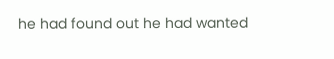he had found out he had wanted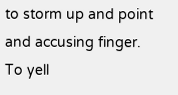to storm up and point and accusing finger. To yell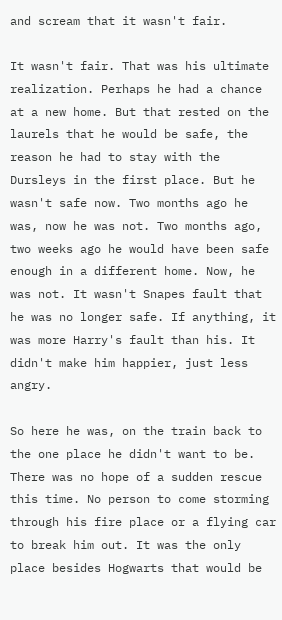and scream that it wasn't fair.

It wasn't fair. That was his ultimate realization. Perhaps he had a chance at a new home. But that rested on the laurels that he would be safe, the reason he had to stay with the Dursleys in the first place. But he wasn't safe now. Two months ago he was, now he was not. Two months ago, two weeks ago he would have been safe enough in a different home. Now, he was not. It wasn't Snapes fault that he was no longer safe. If anything, it was more Harry's fault than his. It didn't make him happier, just less angry.

So here he was, on the train back to the one place he didn't want to be. There was no hope of a sudden rescue this time. No person to come storming through his fire place or a flying car to break him out. It was the only place besides Hogwarts that would be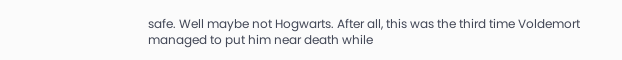safe. Well maybe not Hogwarts. After all, this was the third time Voldemort managed to put him near death while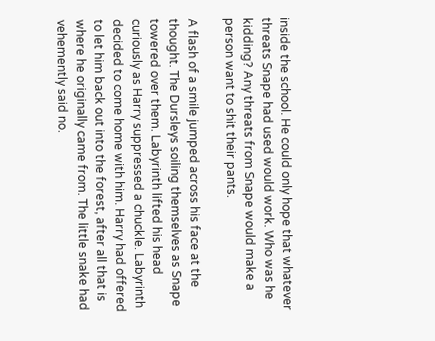inside the school. He could only hope that whatever threats Snape had used would work. Who was he kidding? Any threats from Snape would make a person want to shit their pants.

A flash of a smile jumped across his face at the thought. The Dursleys soiling themselves as Snape towered over them. Labyrinth lifted his head curiously as Harry suppressed a chuckle. Labyrinth decided to come home with him. Harry had offered to let him back out into the forest, after all that is where he originally came from. The little snake had vehemently said no.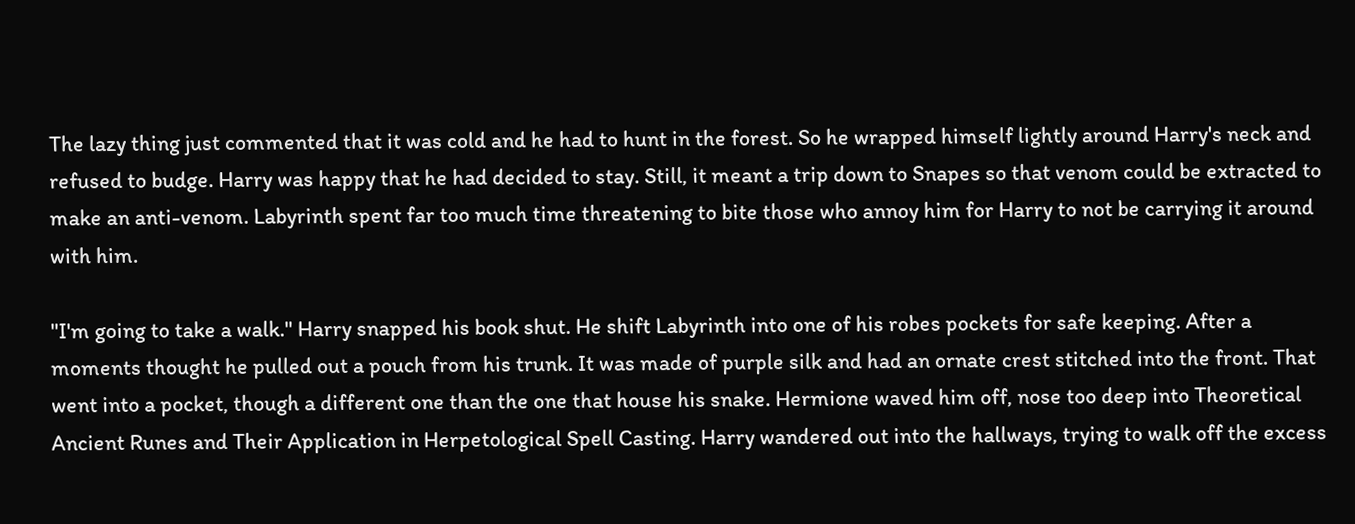The lazy thing just commented that it was cold and he had to hunt in the forest. So he wrapped himself lightly around Harry's neck and refused to budge. Harry was happy that he had decided to stay. Still, it meant a trip down to Snapes so that venom could be extracted to make an anti-venom. Labyrinth spent far too much time threatening to bite those who annoy him for Harry to not be carrying it around with him.

"I'm going to take a walk." Harry snapped his book shut. He shift Labyrinth into one of his robes pockets for safe keeping. After a moments thought he pulled out a pouch from his trunk. It was made of purple silk and had an ornate crest stitched into the front. That went into a pocket, though a different one than the one that house his snake. Hermione waved him off, nose too deep into Theoretical Ancient Runes and Their Application in Herpetological Spell Casting. Harry wandered out into the hallways, trying to walk off the excess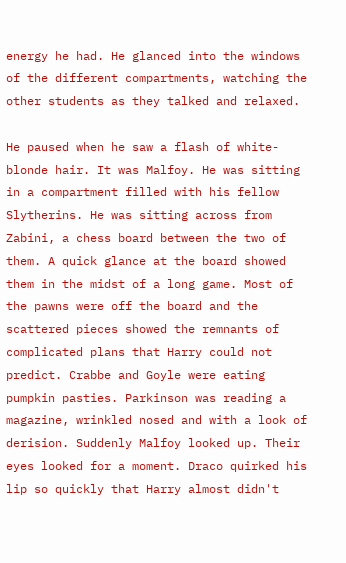energy he had. He glanced into the windows of the different compartments, watching the other students as they talked and relaxed.

He paused when he saw a flash of white-blonde hair. It was Malfoy. He was sitting in a compartment filled with his fellow Slytherins. He was sitting across from Zabini, a chess board between the two of them. A quick glance at the board showed them in the midst of a long game. Most of the pawns were off the board and the scattered pieces showed the remnants of complicated plans that Harry could not predict. Crabbe and Goyle were eating pumpkin pasties. Parkinson was reading a magazine, wrinkled nosed and with a look of derision. Suddenly Malfoy looked up. Their eyes looked for a moment. Draco quirked his lip so quickly that Harry almost didn't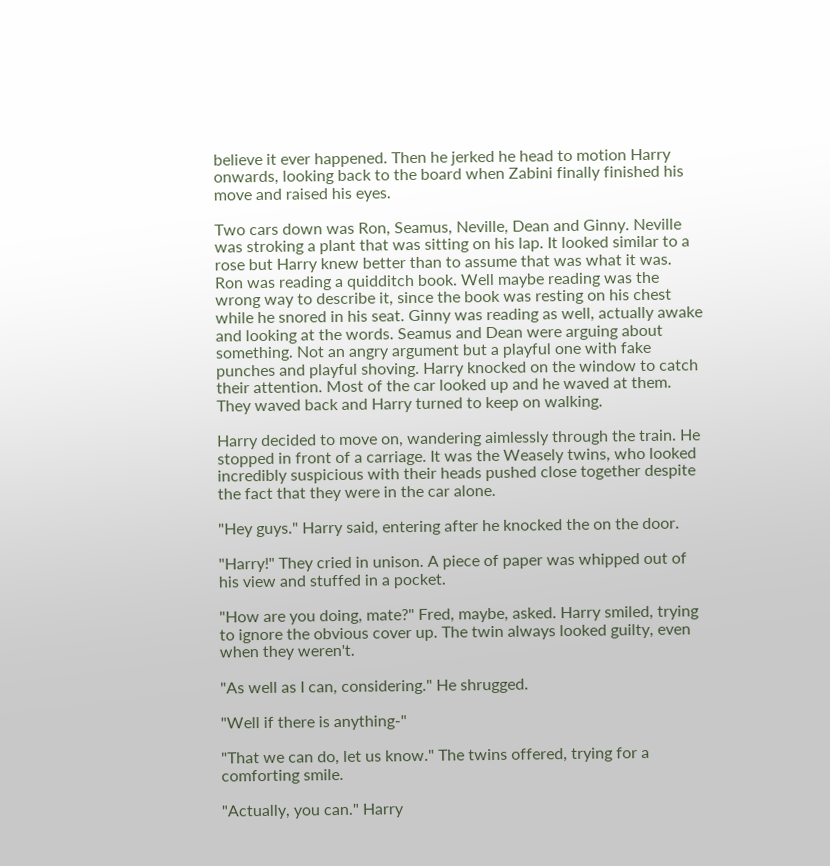believe it ever happened. Then he jerked he head to motion Harry onwards, looking back to the board when Zabini finally finished his move and raised his eyes.

Two cars down was Ron, Seamus, Neville, Dean and Ginny. Neville was stroking a plant that was sitting on his lap. It looked similar to a rose but Harry knew better than to assume that was what it was. Ron was reading a quidditch book. Well maybe reading was the wrong way to describe it, since the book was resting on his chest while he snored in his seat. Ginny was reading as well, actually awake and looking at the words. Seamus and Dean were arguing about something. Not an angry argument but a playful one with fake punches and playful shoving. Harry knocked on the window to catch their attention. Most of the car looked up and he waved at them. They waved back and Harry turned to keep on walking.

Harry decided to move on, wandering aimlessly through the train. He stopped in front of a carriage. It was the Weasely twins, who looked incredibly suspicious with their heads pushed close together despite the fact that they were in the car alone.

"Hey guys." Harry said, entering after he knocked the on the door.

"Harry!" They cried in unison. A piece of paper was whipped out of his view and stuffed in a pocket.

"How are you doing, mate?" Fred, maybe, asked. Harry smiled, trying to ignore the obvious cover up. The twin always looked guilty, even when they weren't.

"As well as I can, considering." He shrugged.

"Well if there is anything-"

"That we can do, let us know." The twins offered, trying for a comforting smile.

"Actually, you can." Harry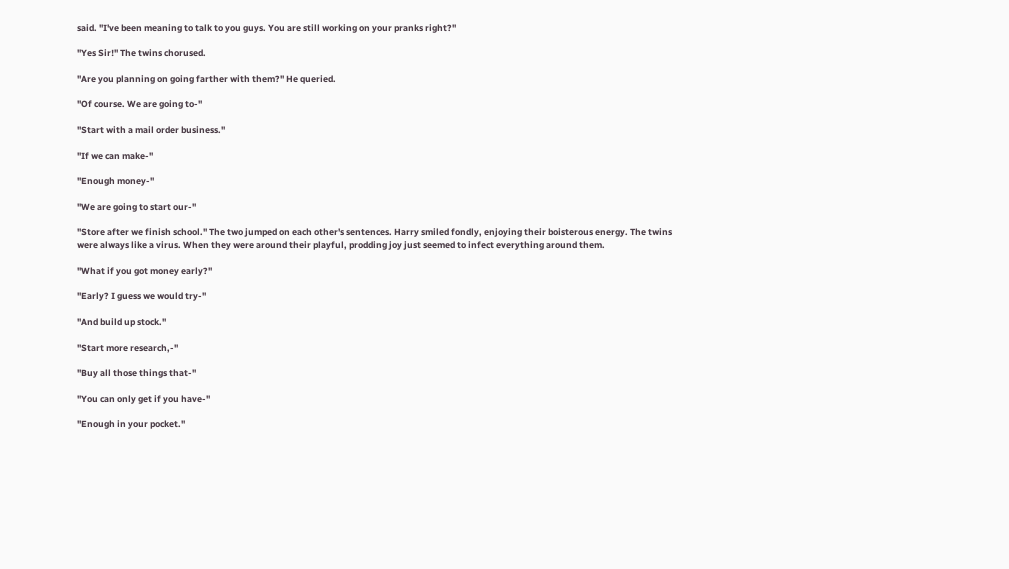said. "I've been meaning to talk to you guys. You are still working on your pranks right?"

"Yes Sir!" The twins chorused.

"Are you planning on going farther with them?" He queried.

"Of course. We are going to-"

"Start with a mail order business."

"If we can make-"

"Enough money-"

"We are going to start our-"

"Store after we finish school." The two jumped on each other's sentences. Harry smiled fondly, enjoying their boisterous energy. The twins were always like a virus. When they were around their playful, prodding joy just seemed to infect everything around them.

"What if you got money early?"

"Early? I guess we would try-"

"And build up stock."

"Start more research,-"

"Buy all those things that-"

"You can only get if you have-"

"Enough in your pocket."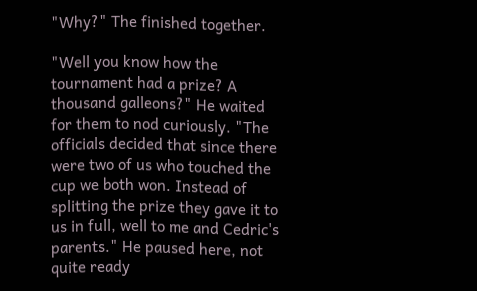"Why?" The finished together.

"Well you know how the tournament had a prize? A thousand galleons?" He waited for them to nod curiously. "The officials decided that since there were two of us who touched the cup we both won. Instead of splitting the prize they gave it to us in full, well to me and Cedric's parents." He paused here, not quite ready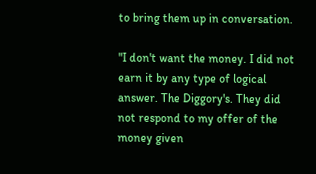to bring them up in conversation.

"I don't want the money. I did not earn it by any type of logical answer. The Diggory's. They did not respond to my offer of the money given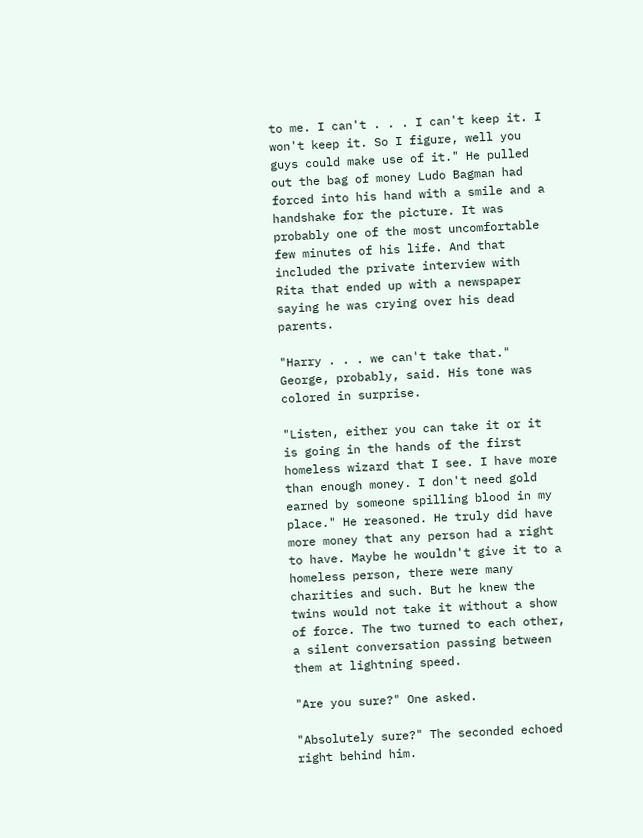to me. I can't . . . I can't keep it. I won't keep it. So I figure, well you guys could make use of it." He pulled out the bag of money Ludo Bagman had forced into his hand with a smile and a handshake for the picture. It was probably one of the most uncomfortable few minutes of his life. And that included the private interview with Rita that ended up with a newspaper saying he was crying over his dead parents.

"Harry . . . we can't take that." George, probably, said. His tone was colored in surprise.

"Listen, either you can take it or it is going in the hands of the first homeless wizard that I see. I have more than enough money. I don't need gold earned by someone spilling blood in my place." He reasoned. He truly did have more money that any person had a right to have. Maybe he wouldn't give it to a homeless person, there were many charities and such. But he knew the twins would not take it without a show of force. The two turned to each other, a silent conversation passing between them at lightning speed.

"Are you sure?" One asked.

"Absolutely sure?" The seconded echoed right behind him.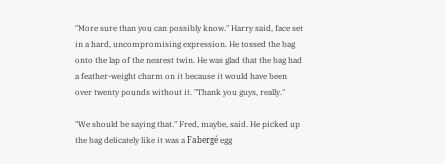"More sure than you can possibly know." Harry said, face set in a hard, uncompromising expression. He tossed the bag onto the lap of the nearest twin. He was glad that the bag had a feather-weight charm on it because it would have been over twenty pounds without it. "Thank you guys, really."

"We should be saying that." Fred, maybe, said. He picked up the bag delicately like it was a Fabergé egg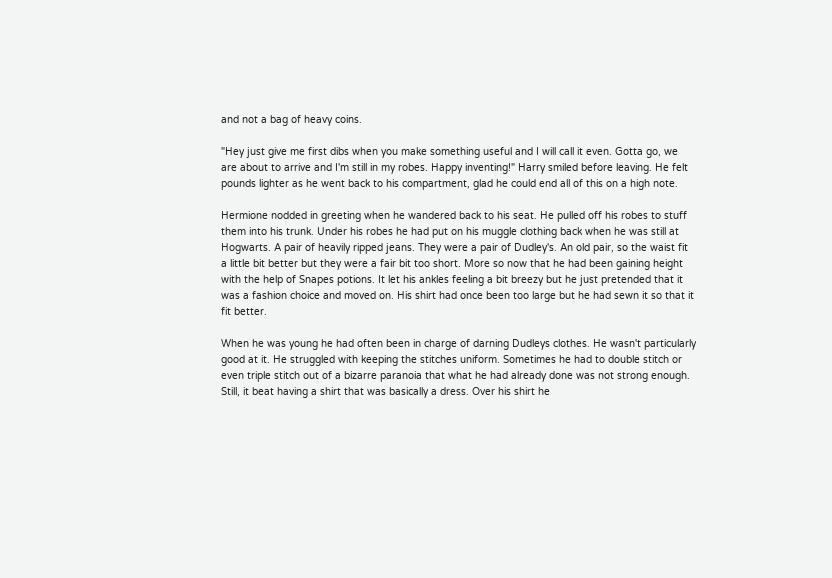and not a bag of heavy coins.

"Hey just give me first dibs when you make something useful and I will call it even. Gotta go, we are about to arrive and I'm still in my robes. Happy inventing!" Harry smiled before leaving. He felt pounds lighter as he went back to his compartment, glad he could end all of this on a high note.

Hermione nodded in greeting when he wandered back to his seat. He pulled off his robes to stuff them into his trunk. Under his robes he had put on his muggle clothing back when he was still at Hogwarts. A pair of heavily ripped jeans. They were a pair of Dudley's. An old pair, so the waist fit a little bit better but they were a fair bit too short. More so now that he had been gaining height with the help of Snapes potions. It let his ankles feeling a bit breezy but he just pretended that it was a fashion choice and moved on. His shirt had once been too large but he had sewn it so that it fit better.

When he was young he had often been in charge of darning Dudleys clothes. He wasn't particularly good at it. He struggled with keeping the stitches uniform. Sometimes he had to double stitch or even triple stitch out of a bizarre paranoia that what he had already done was not strong enough. Still, it beat having a shirt that was basically a dress. Over his shirt he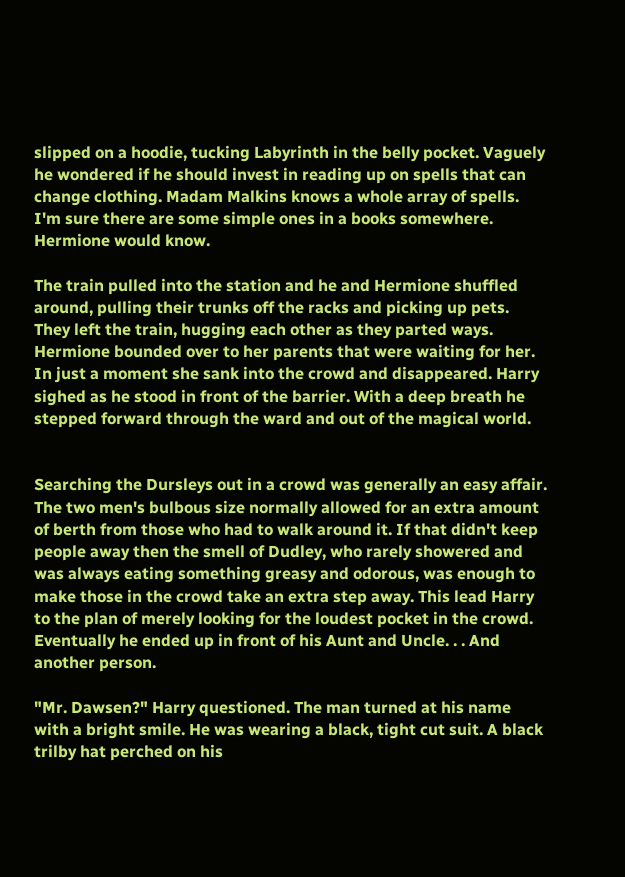slipped on a hoodie, tucking Labyrinth in the belly pocket. Vaguely he wondered if he should invest in reading up on spells that can change clothing. Madam Malkins knows a whole array of spells. I'm sure there are some simple ones in a books somewhere. Hermione would know.

The train pulled into the station and he and Hermione shuffled around, pulling their trunks off the racks and picking up pets. They left the train, hugging each other as they parted ways. Hermione bounded over to her parents that were waiting for her. In just a moment she sank into the crowd and disappeared. Harry sighed as he stood in front of the barrier. With a deep breath he stepped forward through the ward and out of the magical world.


Searching the Dursleys out in a crowd was generally an easy affair. The two men's bulbous size normally allowed for an extra amount of berth from those who had to walk around it. If that didn't keep people away then the smell of Dudley, who rarely showered and was always eating something greasy and odorous, was enough to make those in the crowd take an extra step away. This lead Harry to the plan of merely looking for the loudest pocket in the crowd. Eventually he ended up in front of his Aunt and Uncle. . . And another person.

"Mr. Dawsen?" Harry questioned. The man turned at his name with a bright smile. He was wearing a black, tight cut suit. A black trilby hat perched on his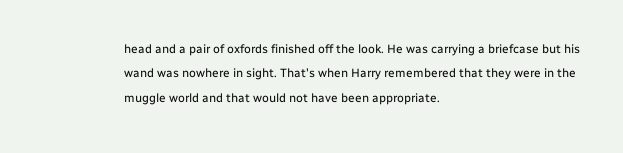head and a pair of oxfords finished off the look. He was carrying a briefcase but his wand was nowhere in sight. That's when Harry remembered that they were in the muggle world and that would not have been appropriate.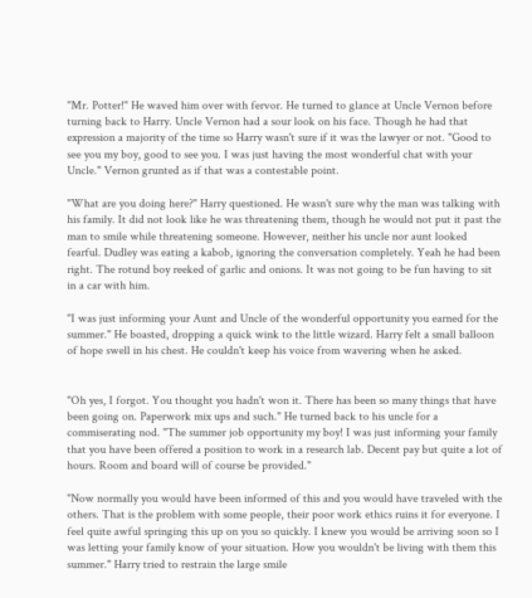"Mr. Potter!" He waved him over with fervor. He turned to glance at Uncle Vernon before turning back to Harry. Uncle Vernon had a sour look on his face. Though he had that expression a majority of the time so Harry wasn't sure if it was the lawyer or not. "Good to see you my boy, good to see you. I was just having the most wonderful chat with your Uncle." Vernon grunted as if that was a contestable point.

"What are you doing here?" Harry questioned. He wasn't sure why the man was talking with his family. It did not look like he was threatening them, though he would not put it past the man to smile while threatening someone. However, neither his uncle nor aunt looked fearful. Dudley was eating a kabob, ignoring the conversation completely. Yeah he had been right. The rotund boy reeked of garlic and onions. It was not going to be fun having to sit in a car with him.

"I was just informing your Aunt and Uncle of the wonderful opportunity you earned for the summer." He boasted, dropping a quick wink to the little wizard. Harry felt a small balloon of hope swell in his chest. He couldn't keep his voice from wavering when he asked.


"Oh yes, I forgot. You thought you hadn't won it. There has been so many things that have been going on. Paperwork mix ups and such." He turned back to his uncle for a commiserating nod. "The summer job opportunity my boy! I was just informing your family that you have been offered a position to work in a research lab. Decent pay but quite a lot of hours. Room and board will of course be provided."

"Now normally you would have been informed of this and you would have traveled with the others. That is the problem with some people, their poor work ethics ruins it for everyone. I feel quite awful springing this up on you so quickly. I knew you would be arriving soon so I was letting your family know of your situation. How you wouldn't be living with them this summer." Harry tried to restrain the large smile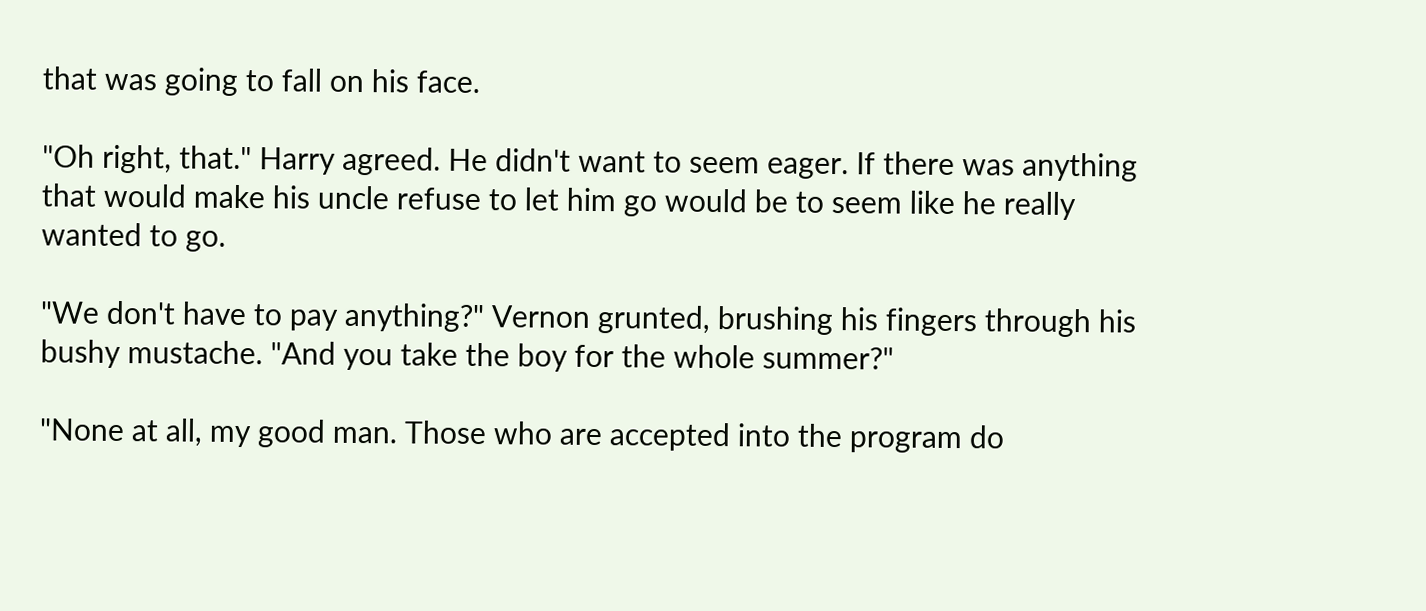that was going to fall on his face.

"Oh right, that." Harry agreed. He didn't want to seem eager. If there was anything that would make his uncle refuse to let him go would be to seem like he really wanted to go.

"We don't have to pay anything?" Vernon grunted, brushing his fingers through his bushy mustache. "And you take the boy for the whole summer?"

"None at all, my good man. Those who are accepted into the program do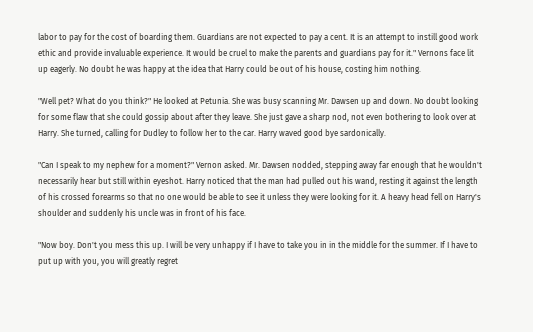labor to pay for the cost of boarding them. Guardians are not expected to pay a cent. It is an attempt to instill good work ethic and provide invaluable experience. It would be cruel to make the parents and guardians pay for it." Vernons face lit up eagerly. No doubt he was happy at the idea that Harry could be out of his house, costing him nothing.

"Well pet? What do you think?" He looked at Petunia. She was busy scanning Mr. Dawsen up and down. No doubt looking for some flaw that she could gossip about after they leave. She just gave a sharp nod, not even bothering to look over at Harry. She turned, calling for Dudley to follow her to the car. Harry waved good bye sardonically.

"Can I speak to my nephew for a moment?" Vernon asked. Mr. Dawsen nodded, stepping away far enough that he wouldn't necessarily hear but still within eyeshot. Harry noticed that the man had pulled out his wand, resting it against the length of his crossed forearms so that no one would be able to see it unless they were looking for it. A heavy head fell on Harry's shoulder and suddenly his uncle was in front of his face.

"Now boy. Don't you mess this up. I will be very unhappy if I have to take you in in the middle for the summer. If I have to put up with you, you will greatly regret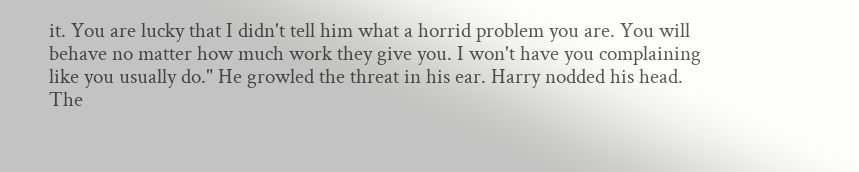it. You are lucky that I didn't tell him what a horrid problem you are. You will behave no matter how much work they give you. I won't have you complaining like you usually do." He growled the threat in his ear. Harry nodded his head. The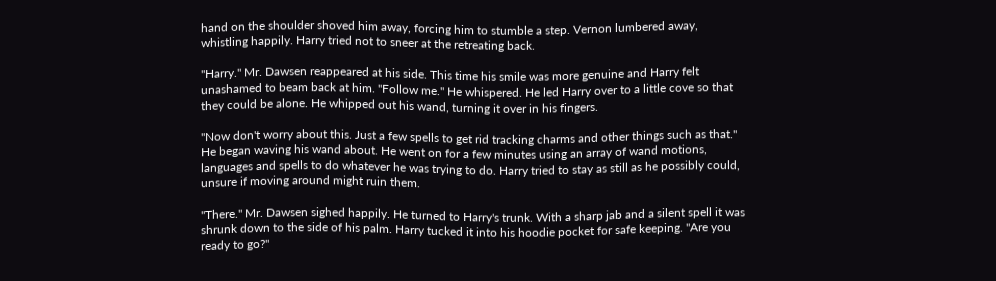hand on the shoulder shoved him away, forcing him to stumble a step. Vernon lumbered away, whistling happily. Harry tried not to sneer at the retreating back.

"Harry." Mr. Dawsen reappeared at his side. This time his smile was more genuine and Harry felt unashamed to beam back at him. "Follow me." He whispered. He led Harry over to a little cove so that they could be alone. He whipped out his wand, turning it over in his fingers.

"Now don't worry about this. Just a few spells to get rid tracking charms and other things such as that." He began waving his wand about. He went on for a few minutes using an array of wand motions, languages and spells to do whatever he was trying to do. Harry tried to stay as still as he possibly could, unsure if moving around might ruin them.

"There." Mr. Dawsen sighed happily. He turned to Harry's trunk. With a sharp jab and a silent spell it was shrunk down to the side of his palm. Harry tucked it into his hoodie pocket for safe keeping. "Are you ready to go?"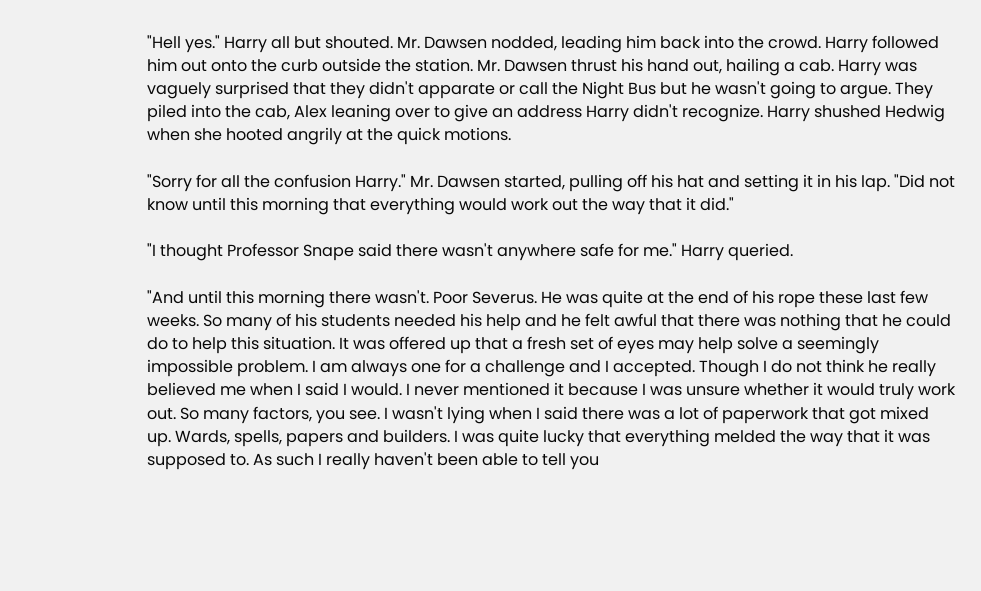"Hell yes." Harry all but shouted. Mr. Dawsen nodded, leading him back into the crowd. Harry followed him out onto the curb outside the station. Mr. Dawsen thrust his hand out, hailing a cab. Harry was vaguely surprised that they didn't apparate or call the Night Bus but he wasn't going to argue. They piled into the cab, Alex leaning over to give an address Harry didn't recognize. Harry shushed Hedwig when she hooted angrily at the quick motions.

"Sorry for all the confusion Harry." Mr. Dawsen started, pulling off his hat and setting it in his lap. "Did not know until this morning that everything would work out the way that it did."

"I thought Professor Snape said there wasn't anywhere safe for me." Harry queried.

"And until this morning there wasn't. Poor Severus. He was quite at the end of his rope these last few weeks. So many of his students needed his help and he felt awful that there was nothing that he could do to help this situation. It was offered up that a fresh set of eyes may help solve a seemingly impossible problem. I am always one for a challenge and I accepted. Though I do not think he really believed me when I said I would. I never mentioned it because I was unsure whether it would truly work out. So many factors, you see. I wasn't lying when I said there was a lot of paperwork that got mixed up. Wards, spells, papers and builders. I was quite lucky that everything melded the way that it was supposed to. As such I really haven't been able to tell you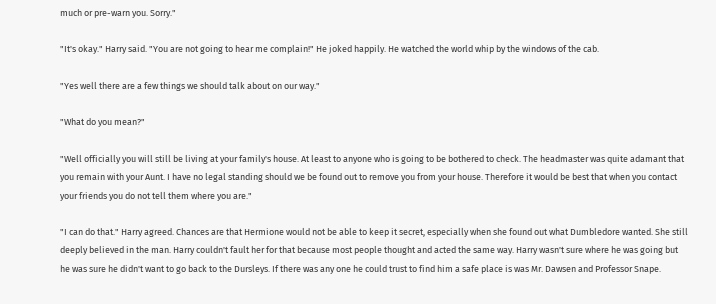much or pre-warn you. Sorry."

"It's okay." Harry said. "You are not going to hear me complain!" He joked happily. He watched the world whip by the windows of the cab.

"Yes well there are a few things we should talk about on our way."

"What do you mean?"

"Well officially you will still be living at your family's house. At least to anyone who is going to be bothered to check. The headmaster was quite adamant that you remain with your Aunt. I have no legal standing should we be found out to remove you from your house. Therefore it would be best that when you contact your friends you do not tell them where you are."

"I can do that." Harry agreed. Chances are that Hermione would not be able to keep it secret, especially when she found out what Dumbledore wanted. She still deeply believed in the man. Harry couldn't fault her for that because most people thought and acted the same way. Harry wasn't sure where he was going but he was sure he didn't want to go back to the Dursleys. If there was any one he could trust to find him a safe place is was Mr. Dawsen and Professor Snape.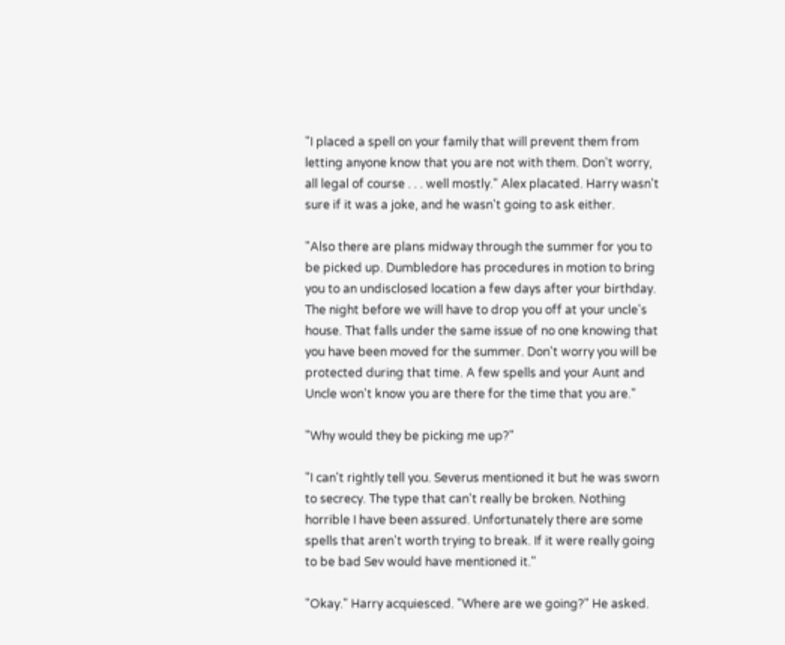"I placed a spell on your family that will prevent them from letting anyone know that you are not with them. Don't worry, all legal of course . . . well mostly." Alex placated. Harry wasn't sure if it was a joke, and he wasn't going to ask either.

"Also there are plans midway through the summer for you to be picked up. Dumbledore has procedures in motion to bring you to an undisclosed location a few days after your birthday. The night before we will have to drop you off at your uncle's house. That falls under the same issue of no one knowing that you have been moved for the summer. Don't worry you will be protected during that time. A few spells and your Aunt and Uncle won't know you are there for the time that you are."

"Why would they be picking me up?"

"I can't rightly tell you. Severus mentioned it but he was sworn to secrecy. The type that can't really be broken. Nothing horrible I have been assured. Unfortunately there are some spells that aren't worth trying to break. If it were really going to be bad Sev would have mentioned it."

"Okay." Harry acquiesced. "Where are we going?" He asked.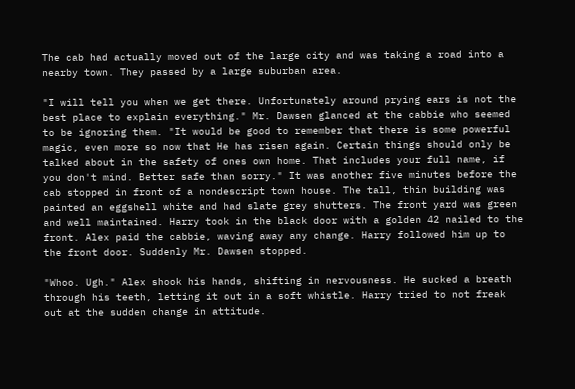The cab had actually moved out of the large city and was taking a road into a nearby town. They passed by a large suburban area.

"I will tell you when we get there. Unfortunately around prying ears is not the best place to explain everything." Mr. Dawsen glanced at the cabbie who seemed to be ignoring them. "It would be good to remember that there is some powerful magic, even more so now that He has risen again. Certain things should only be talked about in the safety of ones own home. That includes your full name, if you don't mind. Better safe than sorry." It was another five minutes before the cab stopped in front of a nondescript town house. The tall, thin building was painted an eggshell white and had slate grey shutters. The front yard was green and well maintained. Harry took in the black door with a golden 42 nailed to the front. Alex paid the cabbie, waving away any change. Harry followed him up to the front door. Suddenly Mr. Dawsen stopped.

"Whoo. Ugh." Alex shook his hands, shifting in nervousness. He sucked a breath through his teeth, letting it out in a soft whistle. Harry tried to not freak out at the sudden change in attitude.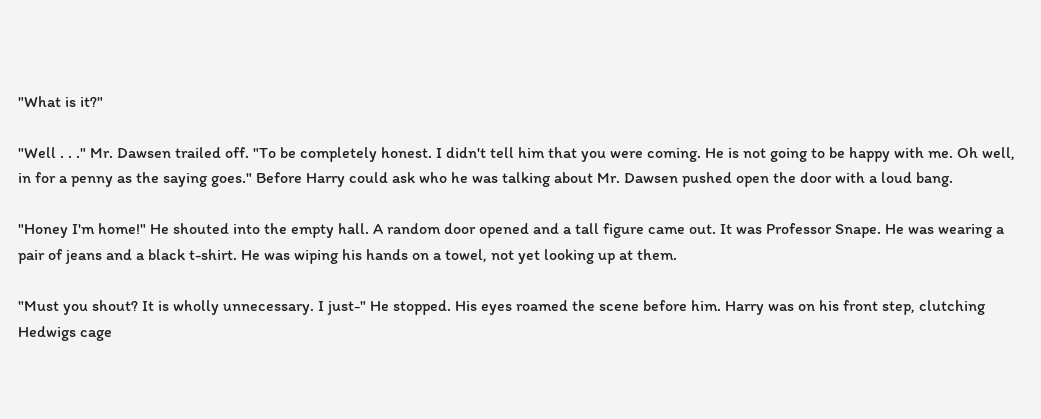"What is it?"

"Well . . ." Mr. Dawsen trailed off. "To be completely honest. I didn't tell him that you were coming. He is not going to be happy with me. Oh well, in for a penny as the saying goes." Before Harry could ask who he was talking about Mr. Dawsen pushed open the door with a loud bang.

"Honey I'm home!" He shouted into the empty hall. A random door opened and a tall figure came out. It was Professor Snape. He was wearing a pair of jeans and a black t-shirt. He was wiping his hands on a towel, not yet looking up at them.

"Must you shout? It is wholly unnecessary. I just-" He stopped. His eyes roamed the scene before him. Harry was on his front step, clutching Hedwigs cage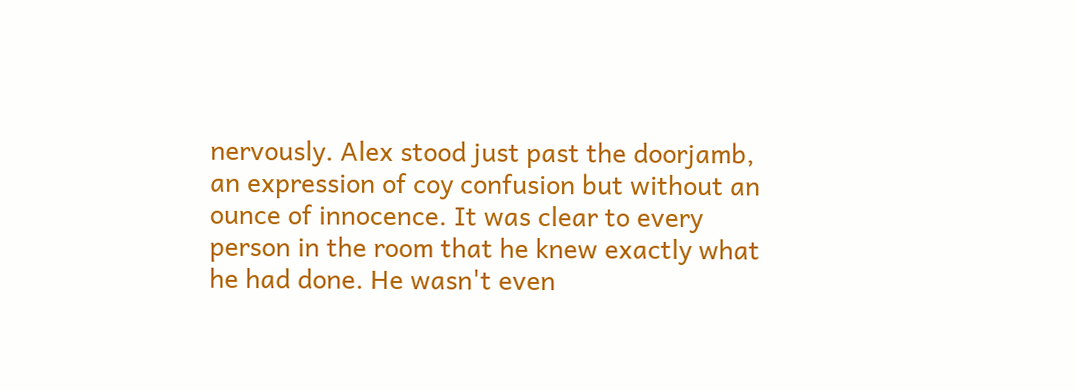nervously. Alex stood just past the doorjamb, an expression of coy confusion but without an ounce of innocence. It was clear to every person in the room that he knew exactly what he had done. He wasn't even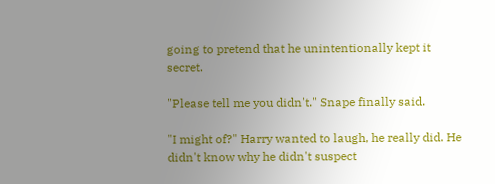going to pretend that he unintentionally kept it secret.

"Please tell me you didn't." Snape finally said.

"I might of?" Harry wanted to laugh, he really did. He didn't know why he didn't suspect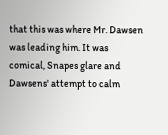that this was where Mr. Dawsen was leading him. It was comical, Snapes glare and Dawsens' attempt to calm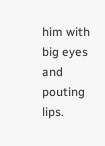him with big eyes and pouting lips.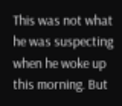This was not what he was suspecting when he woke up this morning. But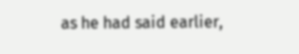as he had said earlier,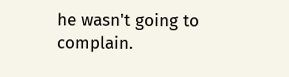he wasn't going to complain.